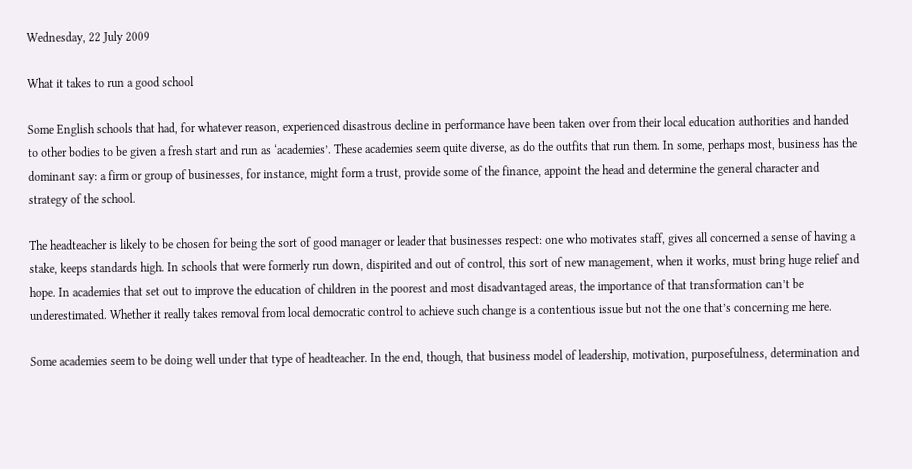Wednesday, 22 July 2009

What it takes to run a good school

Some English schools that had, for whatever reason, experienced disastrous decline in performance have been taken over from their local education authorities and handed to other bodies to be given a fresh start and run as ‘academies’. These academies seem quite diverse, as do the outfits that run them. In some, perhaps most, business has the dominant say: a firm or group of businesses, for instance, might form a trust, provide some of the finance, appoint the head and determine the general character and strategy of the school.

The headteacher is likely to be chosen for being the sort of good manager or leader that businesses respect: one who motivates staff, gives all concerned a sense of having a stake, keeps standards high. In schools that were formerly run down, dispirited and out of control, this sort of new management, when it works, must bring huge relief and hope. In academies that set out to improve the education of children in the poorest and most disadvantaged areas, the importance of that transformation can’t be underestimated. Whether it really takes removal from local democratic control to achieve such change is a contentious issue but not the one that’s concerning me here.

Some academies seem to be doing well under that type of headteacher. In the end, though, that business model of leadership, motivation, purposefulness, determination and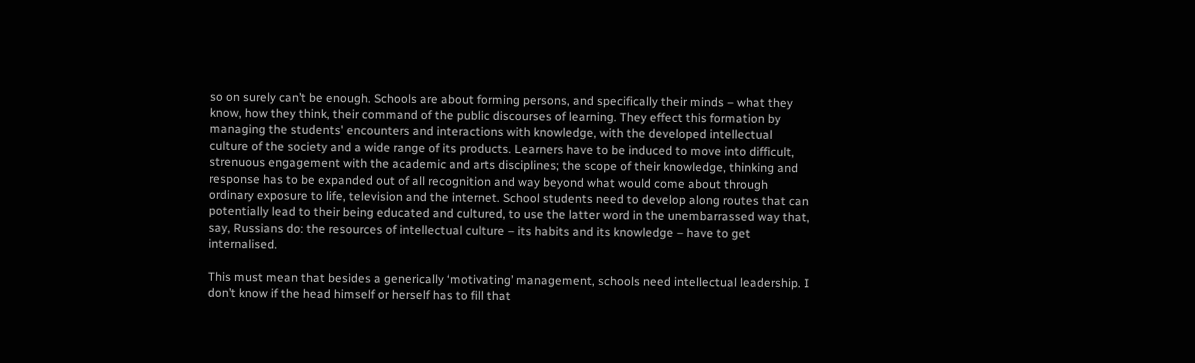so on surely can’t be enough. Schools are about forming persons, and specifically their minds – what they know, how they think, their command of the public discourses of learning. They effect this formation by managing the students' encounters and interactions with knowledge, with the developed intellectual culture of the society and a wide range of its products. Learners have to be induced to move into difficult, strenuous engagement with the academic and arts disciplines; the scope of their knowledge, thinking and response has to be expanded out of all recognition and way beyond what would come about through ordinary exposure to life, television and the internet. School students need to develop along routes that can potentially lead to their being educated and cultured, to use the latter word in the unembarrassed way that, say, Russians do: the resources of intellectual culture – its habits and its knowledge – have to get internalised.

This must mean that besides a generically ‘motivating’ management, schools need intellectual leadership. I don’t know if the head himself or herself has to fill that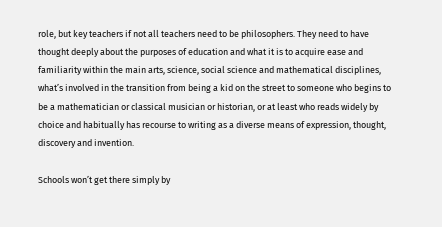role, but key teachers if not all teachers need to be philosophers. They need to have thought deeply about the purposes of education and what it is to acquire ease and familiarity within the main arts, science, social science and mathematical disciplines, what’s involved in the transition from being a kid on the street to someone who begins to be a mathematician or classical musician or historian, or at least who reads widely by choice and habitually has recourse to writing as a diverse means of expression, thought, discovery and invention.

Schools won’t get there simply by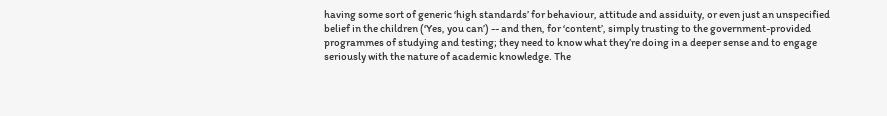having some sort of generic ‘high standards’ for behaviour, attitude and assiduity, or even just an unspecified belief in the children (‘Yes, you can’) -- and then, for ‘content’, simply trusting to the government-provided programmes of studying and testing; they need to know what they’re doing in a deeper sense and to engage seriously with the nature of academic knowledge. The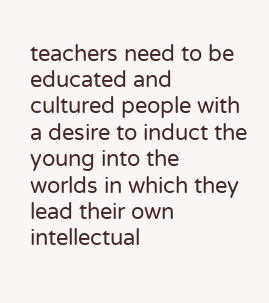teachers need to be educated and cultured people with a desire to induct the young into the worlds in which they lead their own intellectual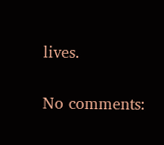lives.

No comments: